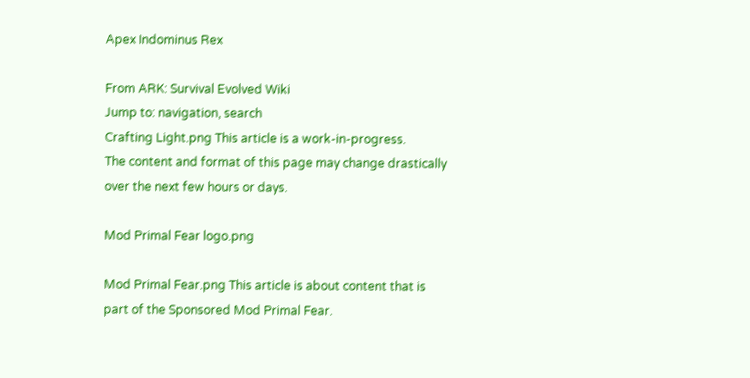Apex Indominus Rex

From ARK: Survival Evolved Wiki
Jump to: navigation, search
Crafting Light.png This article is a work-in-progress.
The content and format of this page may change drastically over the next few hours or days.

Mod Primal Fear logo.png

Mod Primal Fear.png This article is about content that is part of the Sponsored Mod Primal Fear.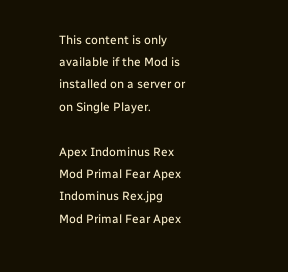This content is only available if the Mod is installed on a server or on Single Player.

Apex Indominus Rex
Mod Primal Fear Apex Indominus Rex.jpg
Mod Primal Fear Apex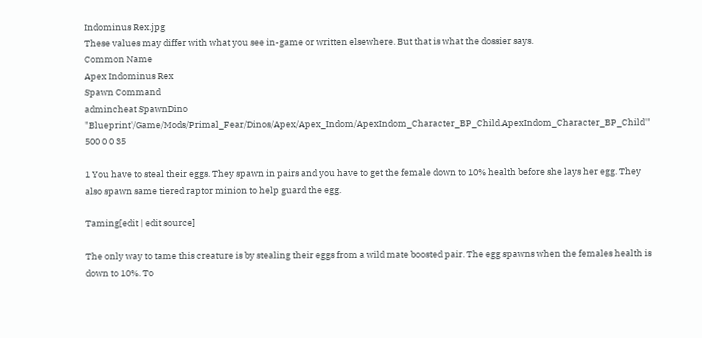Indominus Rex.jpg
These values may differ with what you see in-game or written elsewhere. But that is what the dossier says.
Common Name
Apex Indominus Rex
Spawn Command
admincheat SpawnDino "Blueprint'/Game/Mods/Primal_Fear/Dinos/Apex/Apex_Indom/ApexIndom_Character_BP_Child.ApexIndom_Character_BP_Child'" 500 0 0 35

1 You have to steal their eggs. They spawn in pairs and you have to get the female down to 10% health before she lays her egg. They also spawn same tiered raptor minion to help guard the egg.

Taming[edit | edit source]

The only way to tame this creature is by stealing their eggs from a wild mate boosted pair. The egg spawns when the females health is down to 10%. To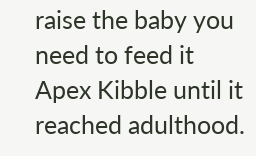raise the baby you need to feed it Apex Kibble until it reached adulthood.